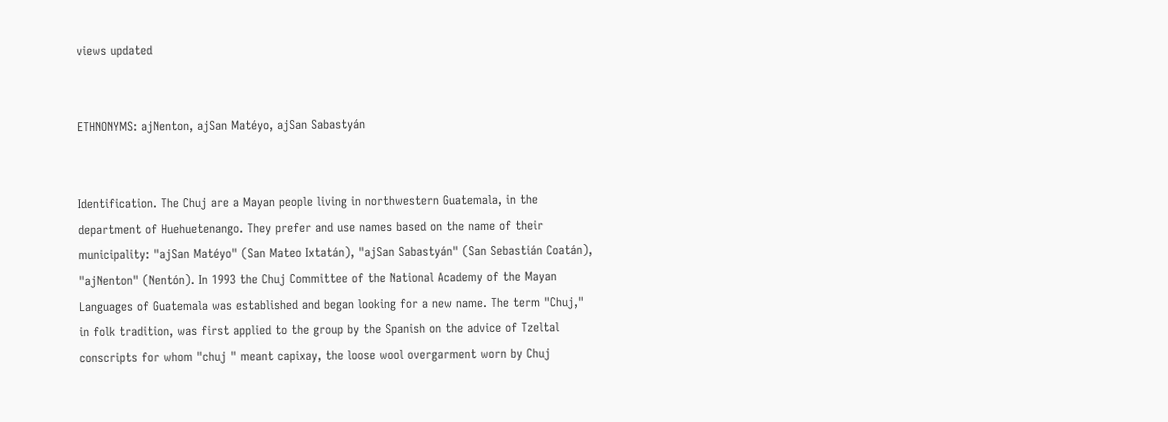views updated


ETHNONYMS: ajNenton, ajSan Matéyo, ajSan Sabastyán


Identification. The Chuj are a Mayan people living in northwestern Guatemala, in the department of Huehuetenango. They prefer and use names based on the name of their municipality: "ajSan Matéyo" (San Mateo Ixtatán), "ajSan Sabastyán" (San Sebastián Coatán), "ajNenton" (Nentón). In 1993 the Chuj Committee of the National Academy of the Mayan Languages of Guatemala was established and began looking for a new name. The term "Chuj," in folk tradition, was first applied to the group by the Spanish on the advice of Tzeltal conscripts for whom "chuj " meant capixay, the loose wool overgarment worn by Chuj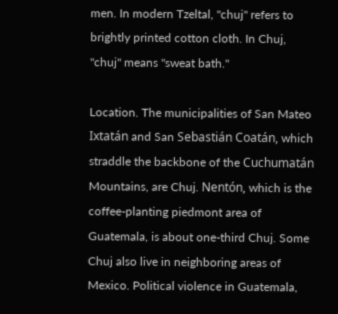men. In modern Tzeltal, "chuj" refers to brightly printed cotton cloth. In Chuj, "chuj" means "sweat bath."

Location. The municipalities of San Mateo Ixtatán and San Sebastián Coatán, which straddle the backbone of the Cuchumatán Mountains, are Chuj. Nentón, which is the coffee-planting piedmont area of Guatemala, is about one-third Chuj. Some Chuj also live in neighboring areas of Mexico. Political violence in Guatemala,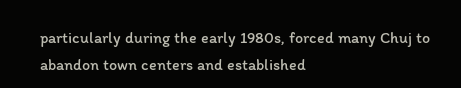particularly during the early 1980s, forced many Chuj to abandon town centers and established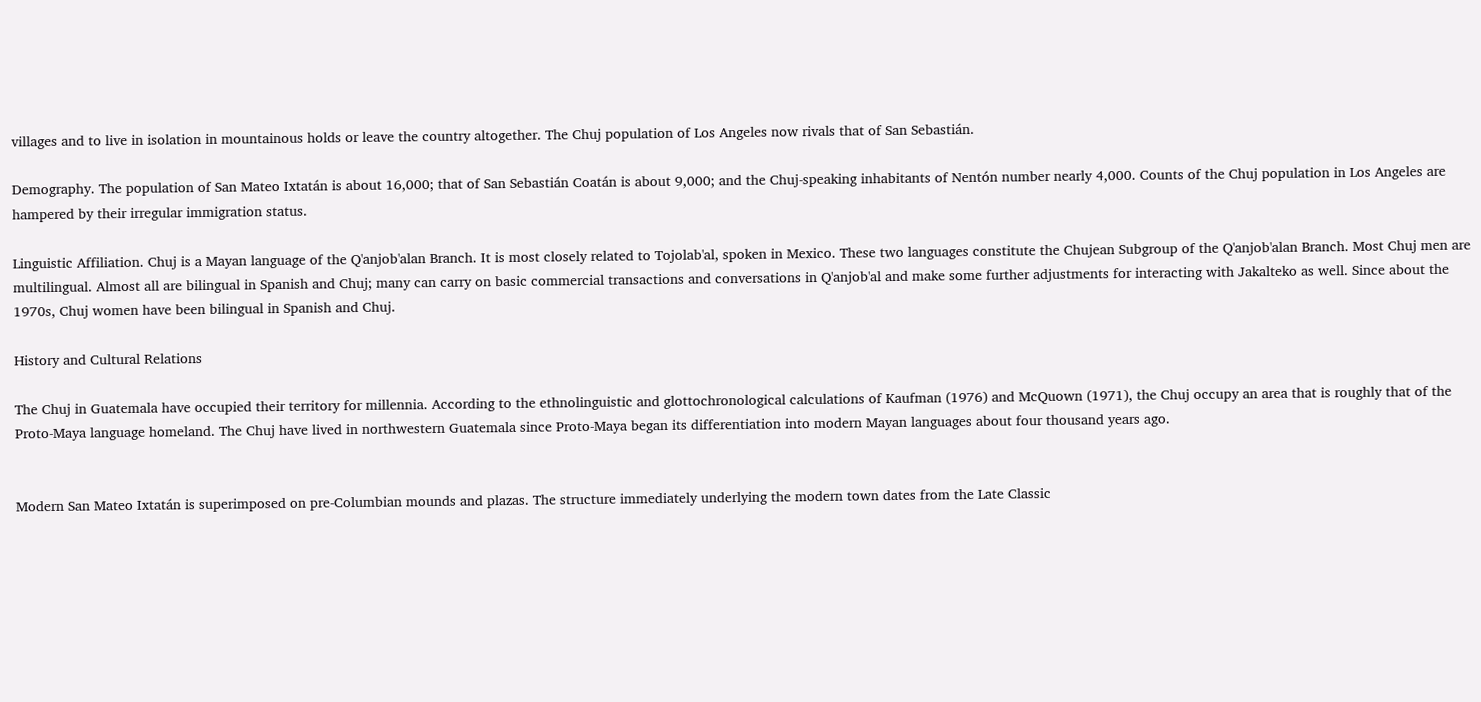villages and to live in isolation in mountainous holds or leave the country altogether. The Chuj population of Los Angeles now rivals that of San Sebastián.

Demography. The population of San Mateo Ixtatán is about 16,000; that of San Sebastián Coatán is about 9,000; and the Chuj-speaking inhabitants of Nentón number nearly 4,000. Counts of the Chuj population in Los Angeles are hampered by their irregular immigration status.

Linguistic Affiliation. Chuj is a Mayan language of the Q'anjob'alan Branch. It is most closely related to Tojolab'al, spoken in Mexico. These two languages constitute the Chujean Subgroup of the Q'anjob'alan Branch. Most Chuj men are multilingual. Almost all are bilingual in Spanish and Chuj; many can carry on basic commercial transactions and conversations in Q'anjob'al and make some further adjustments for interacting with Jakalteko as well. Since about the 1970s, Chuj women have been bilingual in Spanish and Chuj.

History and Cultural Relations

The Chuj in Guatemala have occupied their territory for millennia. According to the ethnolinguistic and glottochronological calculations of Kaufman (1976) and McQuown (1971), the Chuj occupy an area that is roughly that of the Proto-Maya language homeland. The Chuj have lived in northwestern Guatemala since Proto-Maya began its differentiation into modern Mayan languages about four thousand years ago.


Modern San Mateo Ixtatán is superimposed on pre-Columbian mounds and plazas. The structure immediately underlying the modern town dates from the Late Classic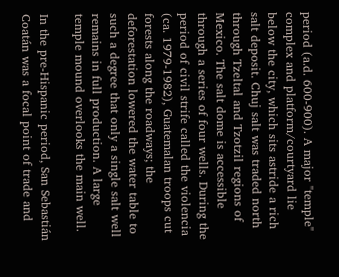period (a.d. 600-900). A major "temple" complex and platform/courtyard lie below the city, which sits astride a rich salt deposit. Chuj salt was traded north through Tzeltal and Tzotzil regions of Mexico. The salt dome is accessible through a series of four wells. During the period of civil strife called the violencia (ca. 1979-1982), Guatemalan troops cut forests along the roadways; the deforestation lowered the water table to such a degree that only a single salt well remains in full production. A large temple mound overlooks the main well.

In the pre-Hispanic period, San Sebastián Coatán was a focal point of trade and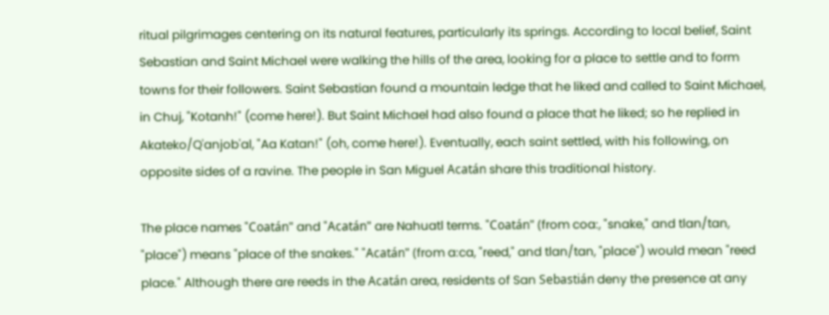ritual pilgrimages centering on its natural features, particularly its springs. According to local belief, Saint Sebastian and Saint Michael were walking the hills of the area, looking for a place to settle and to form towns for their followers. Saint Sebastian found a mountain ledge that he liked and called to Saint Michael, in Chuj, "Kotanh!" (come here!). But Saint Michael had also found a place that he liked; so he replied in Akateko/Q'anjob'al, "Aa Katan!" (oh, come here!). Eventually, each saint settled, with his following, on opposite sides of a ravine. The people in San Miguel Acatán share this traditional history.

The place names "Coatán" and "Acatán" are Nahuatl terms. "Coatán" (from coa:, "snake," and tlan/tan, "place") means "place of the snakes." "Acatán" (from a:ca, "reed," and tlan/tan, "place") would mean "reed place." Although there are reeds in the Acatán area, residents of San Sebastián deny the presence at any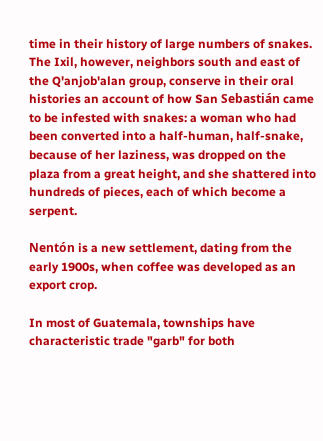time in their history of large numbers of snakes. The Ixil, however, neighbors south and east of the Q'anjob'alan group, conserve in their oral histories an account of how San Sebastián came to be infested with snakes: a woman who had been converted into a half-human, half-snake, because of her laziness, was dropped on the plaza from a great height, and she shattered into hundreds of pieces, each of which become a serpent.

Nentón is a new settlement, dating from the early 1900s, when coffee was developed as an export crop.

In most of Guatemala, townships have characteristic trade "garb" for both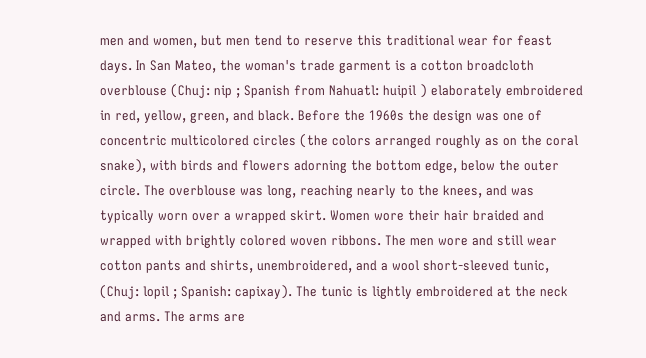men and women, but men tend to reserve this traditional wear for feast days. In San Mateo, the woman's trade garment is a cotton broadcloth overblouse (Chuj: nip ; Spanish from Nahuatl: huipil ) elaborately embroidered in red, yellow, green, and black. Before the 1960s the design was one of concentric multicolored circles (the colors arranged roughly as on the coral snake), with birds and flowers adorning the bottom edge, below the outer circle. The overblouse was long, reaching nearly to the knees, and was typically worn over a wrapped skirt. Women wore their hair braided and wrapped with brightly colored woven ribbons. The men wore and still wear cotton pants and shirts, unembroidered, and a wool short-sleeved tunic, (Chuj: lopil ; Spanish: capixay). The tunic is lightly embroidered at the neck and arms. The arms are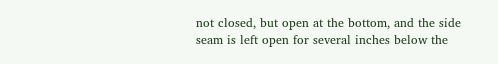not closed, but open at the bottom, and the side seam is left open for several inches below the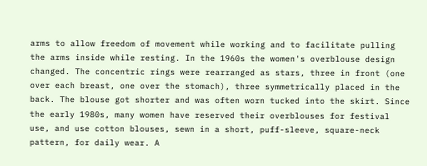arms to allow freedom of movement while working and to facilitate pulling the arms inside while resting. In the 1960s the women's overblouse design changed. The concentric rings were rearranged as stars, three in front (one over each breast, one over the stomach), three symmetrically placed in the back. The blouse got shorter and was often worn tucked into the skirt. Since the early 1980s, many women have reserved their overblouses for festival use, and use cotton blouses, sewn in a short, puff-sleeve, square-neck pattern, for daily wear. A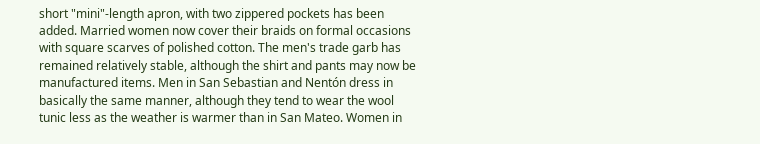short "mini"-length apron, with two zippered pockets has been added. Married women now cover their braids on formal occasions with square scarves of polished cotton. The men's trade garb has remained relatively stable, although the shirt and pants may now be manufactured items. Men in San Sebastian and Nentón dress in basically the same manner, although they tend to wear the wool tunic less as the weather is warmer than in San Mateo. Women in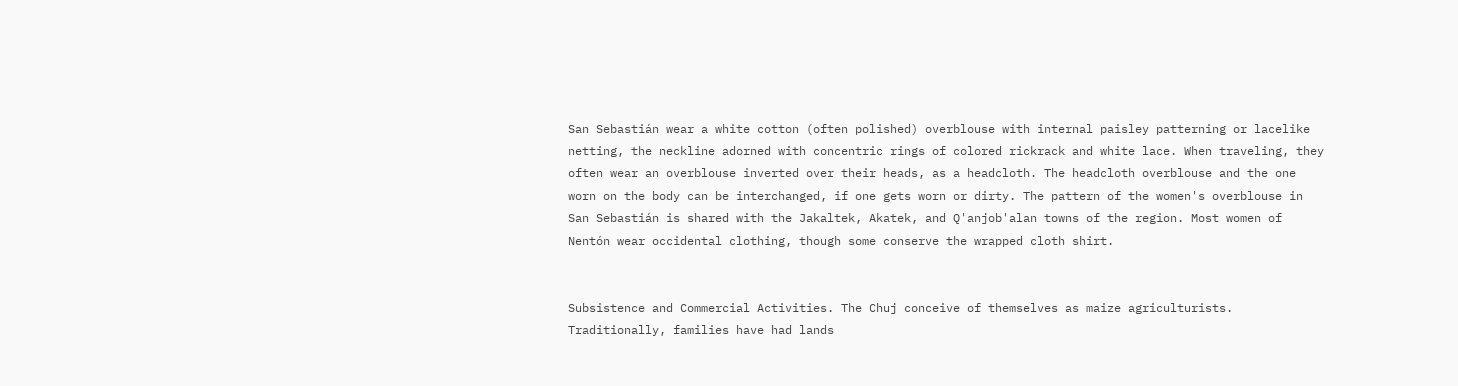San Sebastián wear a white cotton (often polished) overblouse with internal paisley patterning or lacelike netting, the neckline adorned with concentric rings of colored rickrack and white lace. When traveling, they often wear an overblouse inverted over their heads, as a headcloth. The headcloth overblouse and the one worn on the body can be interchanged, if one gets worn or dirty. The pattern of the women's overblouse in San Sebastián is shared with the Jakaltek, Akatek, and Q'anjob'alan towns of the region. Most women of Nentón wear occidental clothing, though some conserve the wrapped cloth shirt.


Subsistence and Commercial Activities. The Chuj conceive of themselves as maize agriculturists. Traditionally, families have had lands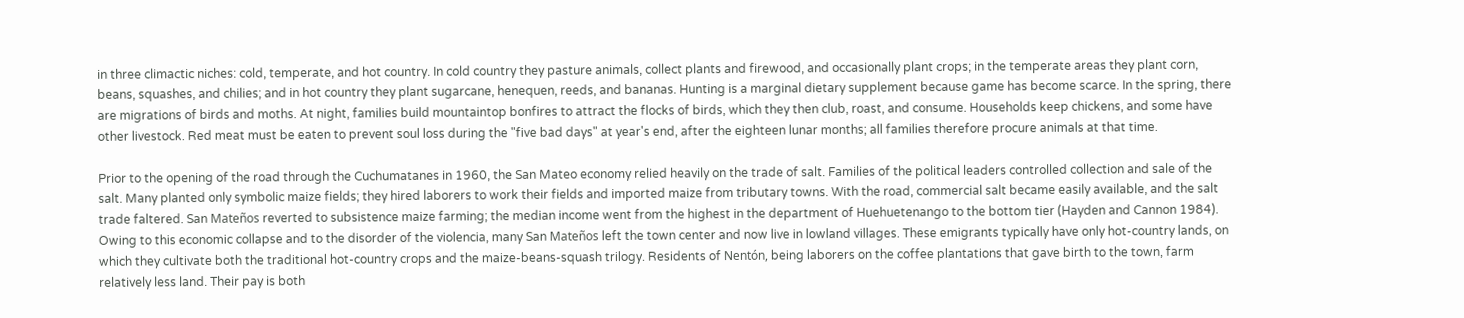in three climactic niches: cold, temperate, and hot country. In cold country they pasture animals, collect plants and firewood, and occasionally plant crops; in the temperate areas they plant corn, beans, squashes, and chilies; and in hot country they plant sugarcane, henequen, reeds, and bananas. Hunting is a marginal dietary supplement because game has become scarce. In the spring, there are migrations of birds and moths. At night, families build mountaintop bonfires to attract the flocks of birds, which they then club, roast, and consume. Households keep chickens, and some have other livestock. Red meat must be eaten to prevent soul loss during the "five bad days" at year's end, after the eighteen lunar months; all families therefore procure animals at that time.

Prior to the opening of the road through the Cuchumatanes in 1960, the San Mateo economy relied heavily on the trade of salt. Families of the political leaders controlled collection and sale of the salt. Many planted only symbolic maize fields; they hired laborers to work their fields and imported maize from tributary towns. With the road, commercial salt became easily available, and the salt trade faltered. San Mateños reverted to subsistence maize farming; the median income went from the highest in the department of Huehuetenango to the bottom tier (Hayden and Cannon 1984). Owing to this economic collapse and to the disorder of the violencia, many San Mateños left the town center and now live in lowland villages. These emigrants typically have only hot-country lands, on which they cultivate both the traditional hot-country crops and the maize-beans-squash trilogy. Residents of Nentón, being laborers on the coffee plantations that gave birth to the town, farm relatively less land. Their pay is both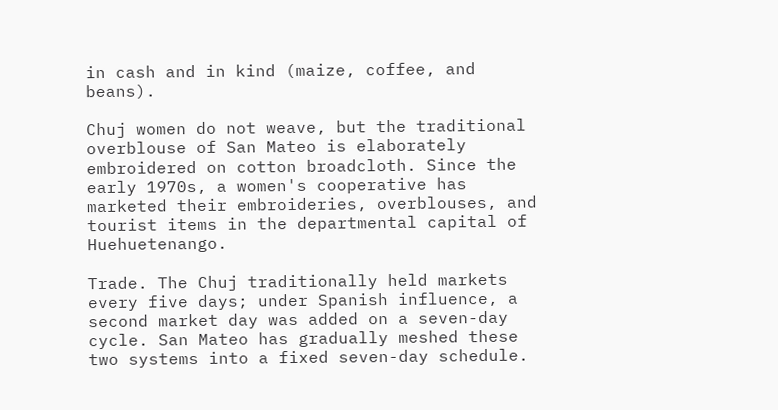in cash and in kind (maize, coffee, and beans).

Chuj women do not weave, but the traditional overblouse of San Mateo is elaborately embroidered on cotton broadcloth. Since the early 1970s, a women's cooperative has marketed their embroideries, overblouses, and tourist items in the departmental capital of Huehuetenango.

Trade. The Chuj traditionally held markets every five days; under Spanish influence, a second market day was added on a seven-day cycle. San Mateo has gradually meshed these two systems into a fixed seven-day schedule.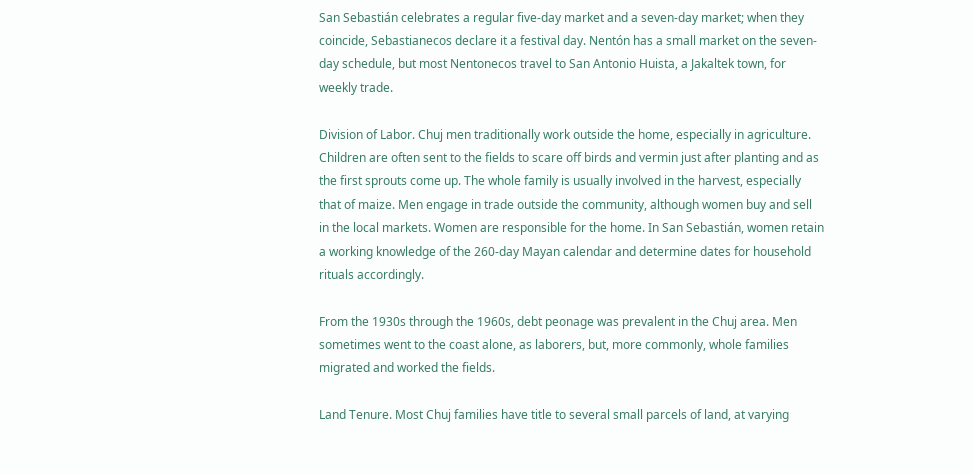San Sebastián celebrates a regular five-day market and a seven-day market; when they coincide, Sebastianecos declare it a festival day. Nentón has a small market on the seven-day schedule, but most Nentonecos travel to San Antonio Huista, a Jakaltek town, for weekly trade.

Division of Labor. Chuj men traditionally work outside the home, especially in agriculture. Children are often sent to the fields to scare off birds and vermin just after planting and as the first sprouts come up. The whole family is usually involved in the harvest, especially that of maize. Men engage in trade outside the community, although women buy and sell in the local markets. Women are responsible for the home. In San Sebastián, women retain a working knowledge of the 260-day Mayan calendar and determine dates for household rituals accordingly.

From the 1930s through the 1960s, debt peonage was prevalent in the Chuj area. Men sometimes went to the coast alone, as laborers, but, more commonly, whole families migrated and worked the fields.

Land Tenure. Most Chuj families have title to several small parcels of land, at varying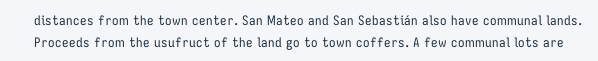distances from the town center. San Mateo and San Sebastián also have communal lands. Proceeds from the usufruct of the land go to town coffers. A few communal lots are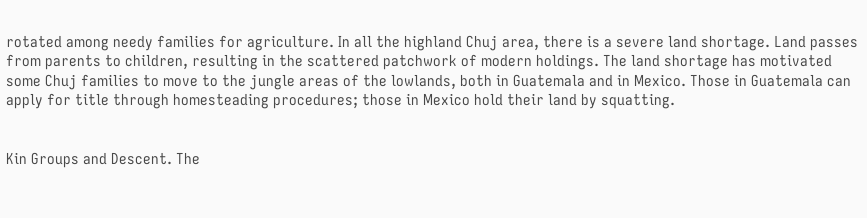rotated among needy families for agriculture. In all the highland Chuj area, there is a severe land shortage. Land passes from parents to children, resulting in the scattered patchwork of modern holdings. The land shortage has motivated some Chuj families to move to the jungle areas of the lowlands, both in Guatemala and in Mexico. Those in Guatemala can apply for title through homesteading procedures; those in Mexico hold their land by squatting.


Kin Groups and Descent. The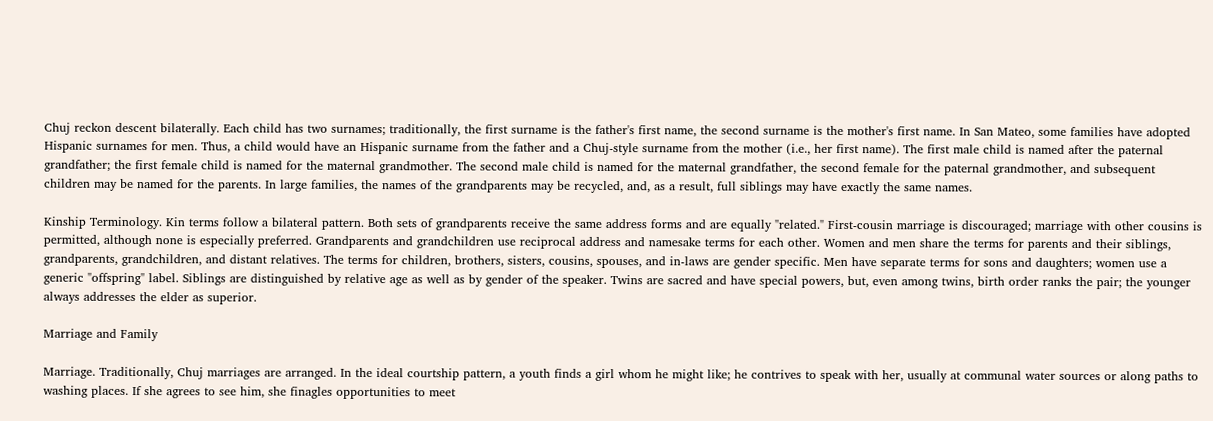Chuj reckon descent bilaterally. Each child has two surnames; traditionally, the first surname is the father's first name, the second surname is the mother's first name. In San Mateo, some families have adopted Hispanic surnames for men. Thus, a child would have an Hispanic surname from the father and a Chuj-style surname from the mother (i.e., her first name). The first male child is named after the paternal grandfather; the first female child is named for the maternal grandmother. The second male child is named for the maternal grandfather, the second female for the paternal grandmother, and subsequent children may be named for the parents. In large families, the names of the grandparents may be recycled, and, as a result, full siblings may have exactly the same names.

Kinship Terminology. Kin terms follow a bilateral pattern. Both sets of grandparents receive the same address forms and are equally "related." First-cousin marriage is discouraged; marriage with other cousins is permitted, although none is especially preferred. Grandparents and grandchildren use reciprocal address and namesake terms for each other. Women and men share the terms for parents and their siblings, grandparents, grandchildren, and distant relatives. The terms for children, brothers, sisters, cousins, spouses, and in-laws are gender specific. Men have separate terms for sons and daughters; women use a generic "offspring" label. Siblings are distinguished by relative age as well as by gender of the speaker. Twins are sacred and have special powers, but, even among twins, birth order ranks the pair; the younger always addresses the elder as superior.

Marriage and Family

Marriage. Traditionally, Chuj marriages are arranged. In the ideal courtship pattern, a youth finds a girl whom he might like; he contrives to speak with her, usually at communal water sources or along paths to washing places. If she agrees to see him, she finagles opportunities to meet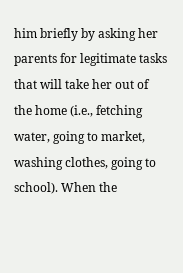him briefly by asking her parents for legitimate tasks that will take her out of the home (i.e., fetching water, going to market, washing clothes, going to school). When the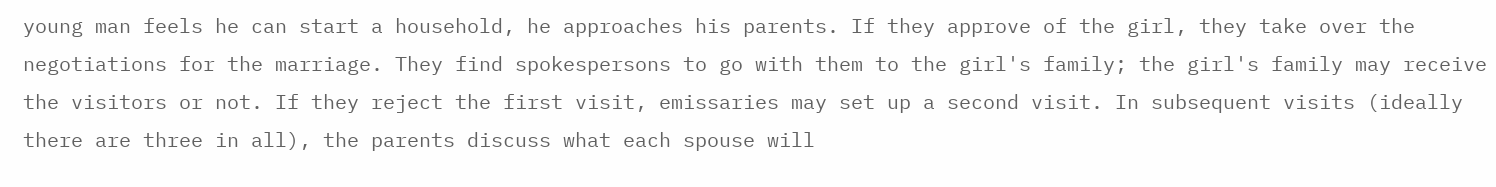young man feels he can start a household, he approaches his parents. If they approve of the girl, they take over the negotiations for the marriage. They find spokespersons to go with them to the girl's family; the girl's family may receive the visitors or not. If they reject the first visit, emissaries may set up a second visit. In subsequent visits (ideally there are three in all), the parents discuss what each spouse will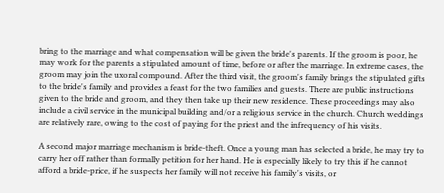bring to the marriage and what compensation will be given the bride's parents. If the groom is poor, he may work for the parents a stipulated amount of time, before or after the marriage. In extreme cases, the groom may join the uxoral compound. After the third visit, the groom's family brings the stipulated gifts to the bride's family and provides a feast for the two families and guests. There are public instructions given to the bride and groom, and they then take up their new residence. These proceedings may also include a civil service in the municipal building and/or a religious service in the church. Church weddings are relatively rare, owing to the cost of paying for the priest and the infrequency of his visits.

A second major marriage mechanism is bride-theft. Once a young man has selected a bride, he may try to carry her off rather than formally petition for her hand. He is especially likely to try this if he cannot afford a bride-price, if he suspects her family will not receive his family's visits, or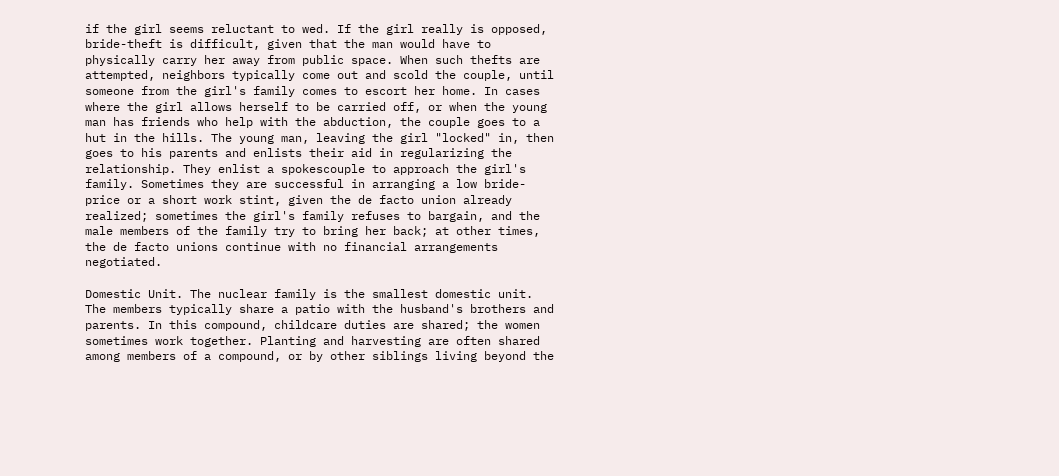if the girl seems reluctant to wed. If the girl really is opposed, bride-theft is difficult, given that the man would have to physically carry her away from public space. When such thefts are attempted, neighbors typically come out and scold the couple, until someone from the girl's family comes to escort her home. In cases where the girl allows herself to be carried off, or when the young man has friends who help with the abduction, the couple goes to a hut in the hills. The young man, leaving the girl "locked" in, then goes to his parents and enlists their aid in regularizing the relationship. They enlist a spokescouple to approach the girl's family. Sometimes they are successful in arranging a low bride-price or a short work stint, given the de facto union already realized; sometimes the girl's family refuses to bargain, and the male members of the family try to bring her back; at other times, the de facto unions continue with no financial arrangements negotiated.

Domestic Unit. The nuclear family is the smallest domestic unit. The members typically share a patio with the husband's brothers and parents. In this compound, childcare duties are shared; the women sometimes work together. Planting and harvesting are often shared among members of a compound, or by other siblings living beyond the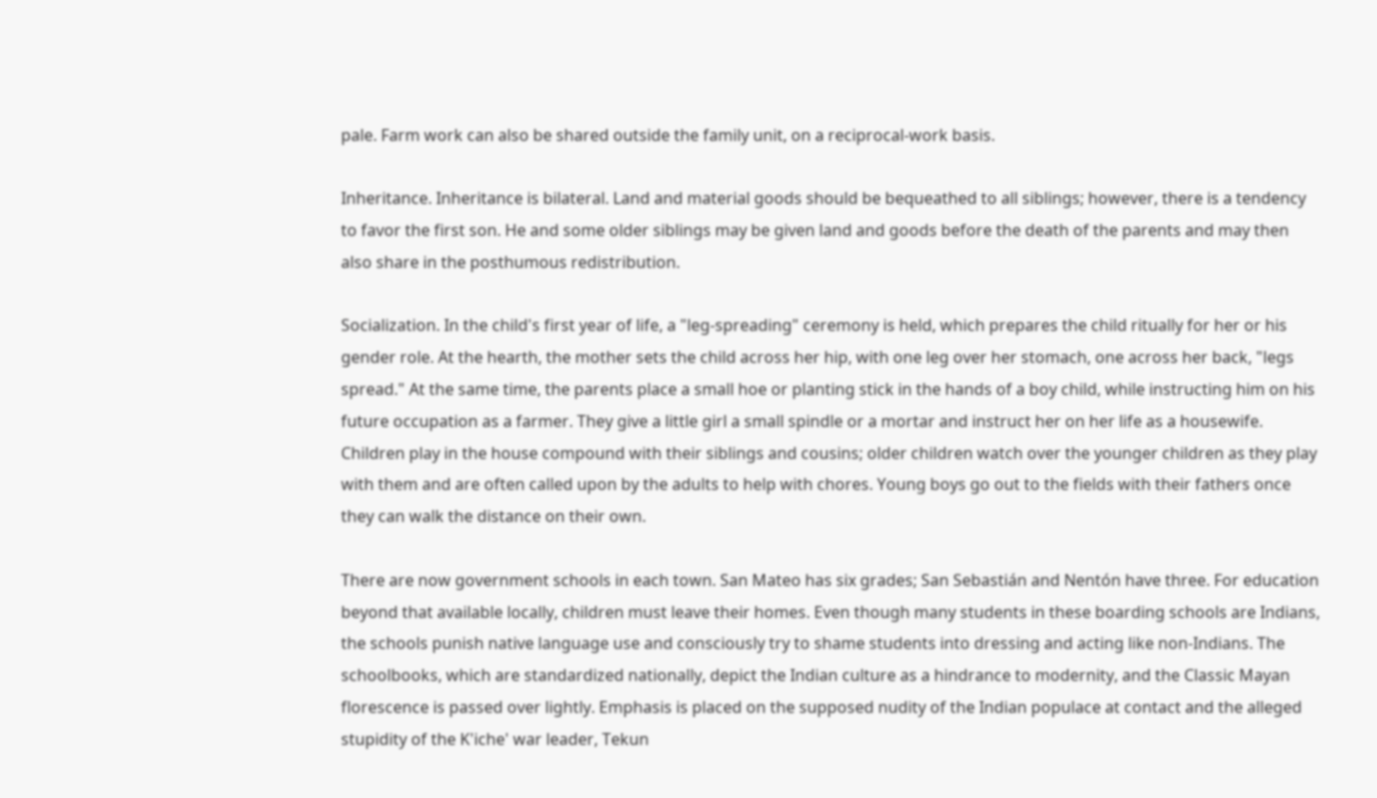pale. Farm work can also be shared outside the family unit, on a reciprocal-work basis.

Inheritance. Inheritance is bilateral. Land and material goods should be bequeathed to all siblings; however, there is a tendency to favor the first son. He and some older siblings may be given land and goods before the death of the parents and may then also share in the posthumous redistribution.

Socialization. In the child's first year of life, a "leg-spreading" ceremony is held, which prepares the child ritually for her or his gender role. At the hearth, the mother sets the child across her hip, with one leg over her stomach, one across her back, "legs spread." At the same time, the parents place a small hoe or planting stick in the hands of a boy child, while instructing him on his future occupation as a farmer. They give a little girl a small spindle or a mortar and instruct her on her life as a housewife. Children play in the house compound with their siblings and cousins; older children watch over the younger children as they play with them and are often called upon by the adults to help with chores. Young boys go out to the fields with their fathers once they can walk the distance on their own.

There are now government schools in each town. San Mateo has six grades; San Sebastián and Nentón have three. For education beyond that available locally, children must leave their homes. Even though many students in these boarding schools are Indians, the schools punish native language use and consciously try to shame students into dressing and acting like non-Indians. The schoolbooks, which are standardized nationally, depict the Indian culture as a hindrance to modernity, and the Classic Mayan florescence is passed over lightly. Emphasis is placed on the supposed nudity of the Indian populace at contact and the alleged stupidity of the K'iche' war leader, Tekun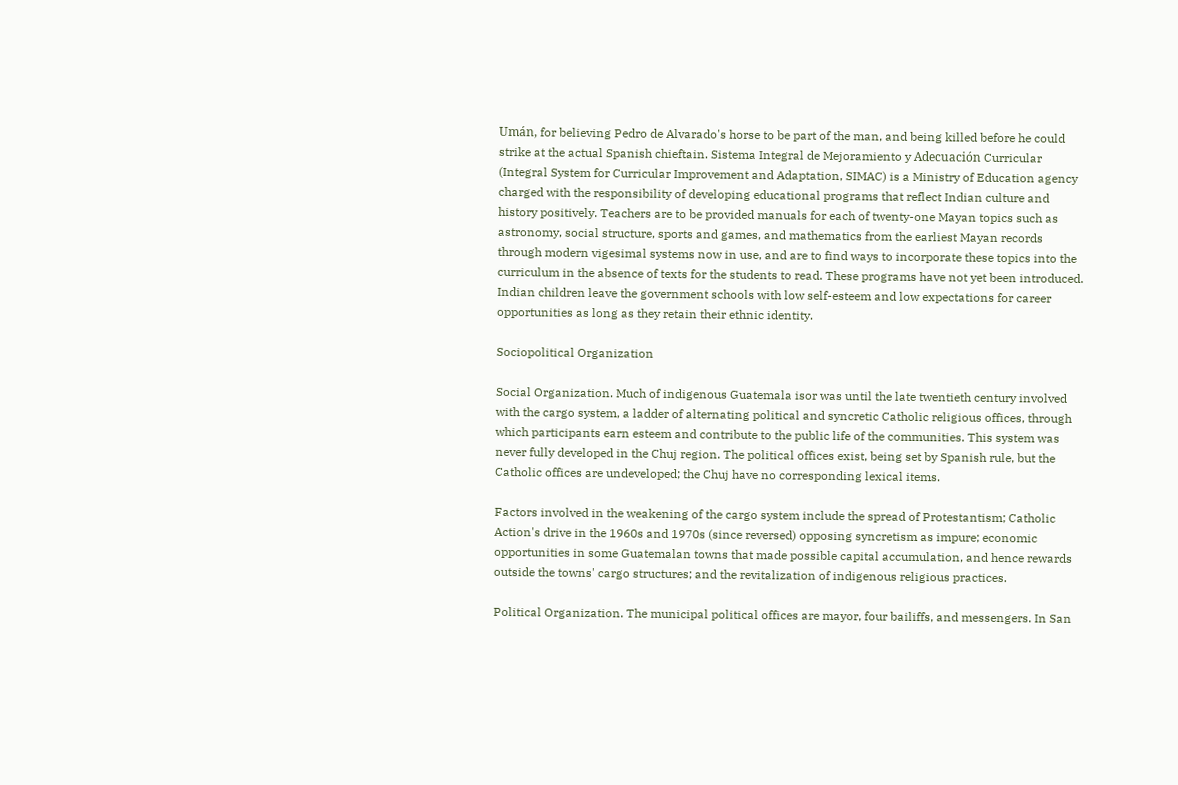Umán, for believing Pedro de Alvarado's horse to be part of the man, and being killed before he could strike at the actual Spanish chieftain. Sistema Integral de Mejoramiento y Adecuación Curricular (Integral System for Curricular Improvement and Adaptation, SIMAC) is a Ministry of Education agency charged with the responsibility of developing educational programs that reflect Indian culture and history positively. Teachers are to be provided manuals for each of twenty-one Mayan topics such as astronomy, social structure, sports and games, and mathematics from the earliest Mayan records through modern vigesimal systems now in use, and are to find ways to incorporate these topics into the curriculum in the absence of texts for the students to read. These programs have not yet been introduced. Indian children leave the government schools with low self-esteem and low expectations for career opportunities as long as they retain their ethnic identity.

Sociopolitical Organization

Social Organization. Much of indigenous Guatemala isor was until the late twentieth century involved with the cargo system, a ladder of alternating political and syncretic Catholic religious offices, through which participants earn esteem and contribute to the public life of the communities. This system was never fully developed in the Chuj region. The political offices exist, being set by Spanish rule, but the Catholic offices are undeveloped; the Chuj have no corresponding lexical items.

Factors involved in the weakening of the cargo system include the spread of Protestantism; Catholic Action's drive in the 1960s and 1970s (since reversed) opposing syncretism as impure; economic opportunities in some Guatemalan towns that made possible capital accumulation, and hence rewards outside the towns' cargo structures; and the revitalization of indigenous religious practices.

Political Organization. The municipal political offices are mayor, four bailiffs, and messengers. In San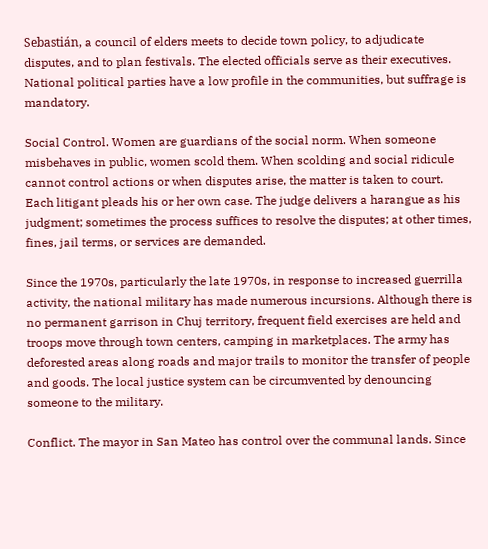Sebastián, a council of elders meets to decide town policy, to adjudicate disputes, and to plan festivals. The elected officials serve as their executives. National political parties have a low profile in the communities, but suffrage is mandatory.

Social Control. Women are guardians of the social norm. When someone misbehaves in public, women scold them. When scolding and social ridicule cannot control actions or when disputes arise, the matter is taken to court. Each litigant pleads his or her own case. The judge delivers a harangue as his judgment; sometimes the process suffices to resolve the disputes; at other times, fines, jail terms, or services are demanded.

Since the 1970s, particularly the late 1970s, in response to increased guerrilla activity, the national military has made numerous incursions. Although there is no permanent garrison in Chuj territory, frequent field exercises are held and troops move through town centers, camping in marketplaces. The army has deforested areas along roads and major trails to monitor the transfer of people and goods. The local justice system can be circumvented by denouncing someone to the military.

Conflict. The mayor in San Mateo has control over the communal lands. Since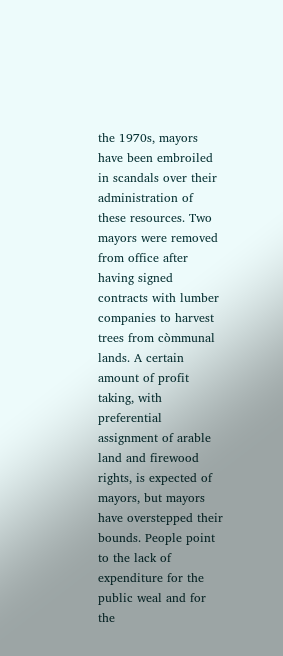the 1970s, mayors have been embroiled in scandals over their administration of these resources. Two mayors were removed from office after having signed contracts with lumber companies to harvest trees from còmmunal lands. A certain amount of profit taking, with preferential assignment of arable land and firewood rights, is expected of mayors, but mayors have overstepped their bounds. People point to the lack of expenditure for the public weal and for the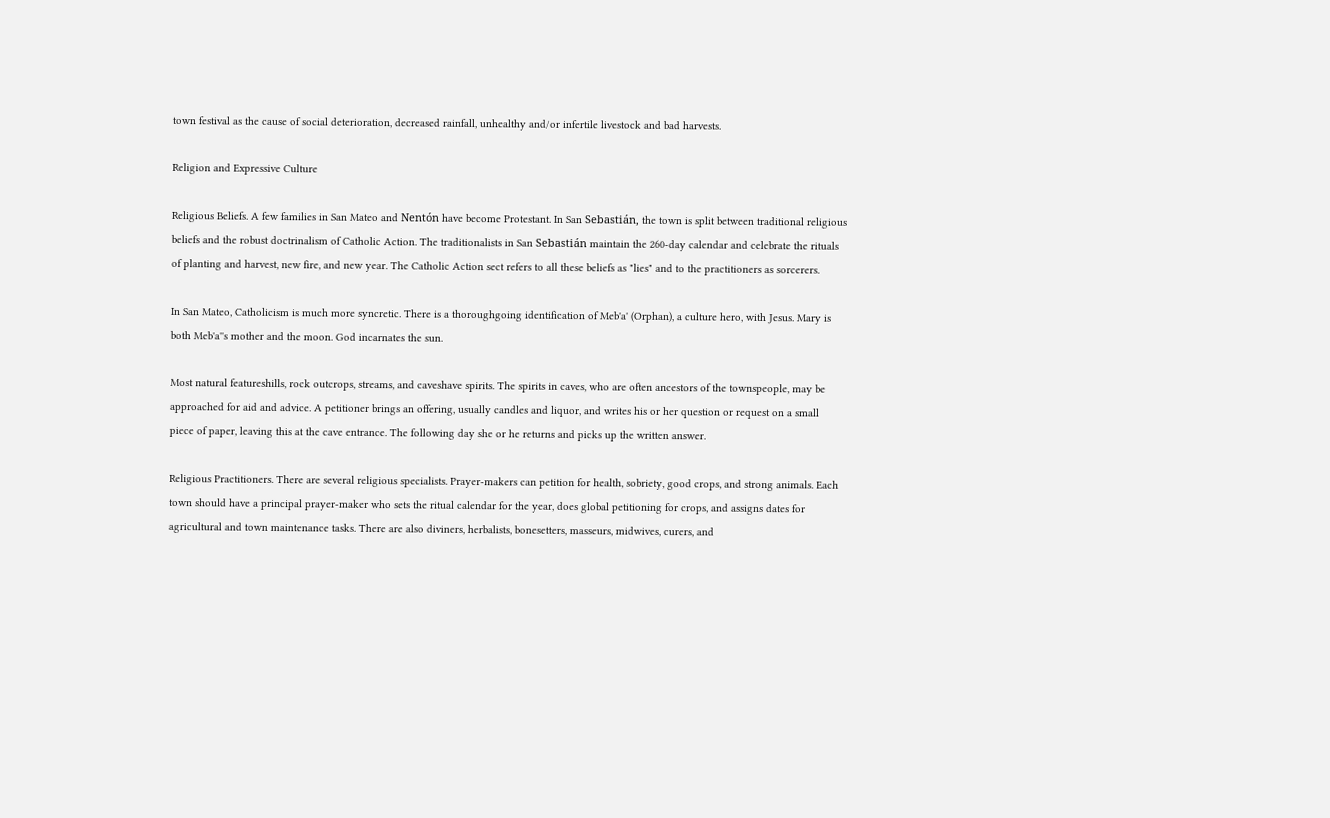town festival as the cause of social deterioration, decreased rainfall, unhealthy and/or infertile livestock and bad harvests.

Religion and Expressive Culture

Religious Beliefs. A few families in San Mateo and Nentón have become Protestant. In San Sebastián, the town is split between traditional religious beliefs and the robust doctrinalism of Catholic Action. The traditionalists in San Sebastián maintain the 260-day calendar and celebrate the rituals of planting and harvest, new fire, and new year. The Catholic Action sect refers to all these beliefs as "lies" and to the practitioners as sorcerers.

In San Mateo, Catholicism is much more syncretic. There is a thoroughgoing identification of Meb'a' (Orphan), a culture hero, with Jesus. Mary is both Meb'a''s mother and the moon. God incarnates the sun.

Most natural featureshills, rock outcrops, streams, and caveshave spirits. The spirits in caves, who are often ancestors of the townspeople, may be approached for aid and advice. A petitioner brings an offering, usually candles and liquor, and writes his or her question or request on a small piece of paper, leaving this at the cave entrance. The following day she or he returns and picks up the written answer.

Religious Practitioners. There are several religious specialists. Prayer-makers can petition for health, sobriety, good crops, and strong animals. Each town should have a principal prayer-maker who sets the ritual calendar for the year, does global petitioning for crops, and assigns dates for agricultural and town maintenance tasks. There are also diviners, herbalists, bonesetters, masseurs, midwives, curers, and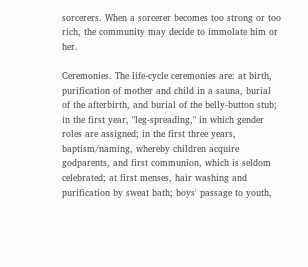sorcerers. When a sorcerer becomes too strong or too rich, the community may decide to immolate him or her.

Ceremonies. The life-cycle ceremonies are: at birth, purification of mother and child in a sauna, burial of the afterbirth, and burial of the belly-button stub; in the first year, "leg-spreading," in which gender roles are assigned; in the first three years, baptism/naming, whereby children acquire godparents, and first communion, which is seldom celebrated; at first menses, hair washing and purification by sweat bath; boys' passage to youth,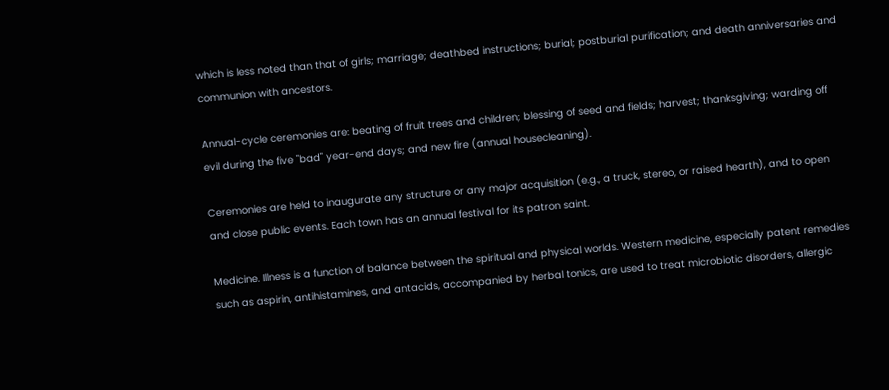which is less noted than that of girls; marriage; deathbed instructions; burial; postburial purification; and death anniversaries and communion with ancestors.

Annual-cycle ceremonies are: beating of fruit trees and children; blessing of seed and fields; harvest; thanksgiving; warding off evil during the five "bad" year-end days; and new fire (annual housecleaning).

Ceremonies are held to inaugurate any structure or any major acquisition (e.g., a truck, stereo, or raised hearth), and to open and close public events. Each town has an annual festival for its patron saint.

Medicine. Illness is a function of balance between the spiritual and physical worlds. Western medicine, especially patent remedies such as aspirin, antihistamines, and antacids, accompanied by herbal tonics, are used to treat microbiotic disorders, allergic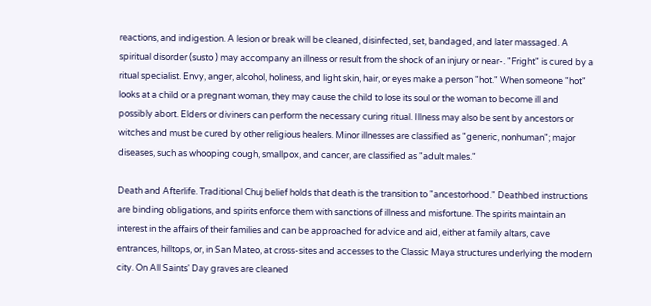reactions, and indigestion. A lesion or break will be cleaned, disinfected, set, bandaged, and later massaged. A spiritual disorder (susto ) may accompany an illness or result from the shock of an injury or near-. "Fright" is cured by a ritual specialist. Envy, anger, alcohol, holiness, and light skin, hair, or eyes make a person "hot." When someone "hot" looks at a child or a pregnant woman, they may cause the child to lose its soul or the woman to become ill and possibly abort. Elders or diviners can perform the necessary curing ritual. Illness may also be sent by ancestors or witches and must be cured by other religious healers. Minor illnesses are classified as "generic, nonhuman"; major diseases, such as whooping cough, smallpox, and cancer, are classified as "adult males."

Death and Afterlife. Traditional Chuj belief holds that death is the transition to "ancestorhood." Deathbed instructions are binding obligations, and spirits enforce them with sanctions of illness and misfortune. The spirits maintain an interest in the affairs of their families and can be approached for advice and aid, either at family altars, cave entrances, hilltops, or, in San Mateo, at cross-sites and accesses to the Classic Maya structures underlying the modern city. On All Saints' Day graves are cleaned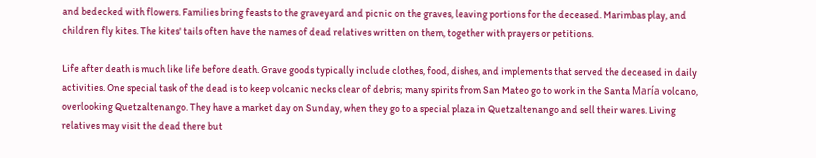and bedecked with flowers. Families bring feasts to the graveyard and picnic on the graves, leaving portions for the deceased. Marimbas play, and children fly kites. The kites' tails often have the names of dead relatives written on them, together with prayers or petitions.

Life after death is much like life before death. Grave goods typically include clothes, food, dishes, and implements that served the deceased in daily activities. One special task of the dead is to keep volcanic necks clear of debris; many spirits from San Mateo go to work in the Santa María volcano, overlooking Quetzaltenango. They have a market day on Sunday, when they go to a special plaza in Quetzaltenango and sell their wares. Living relatives may visit the dead there but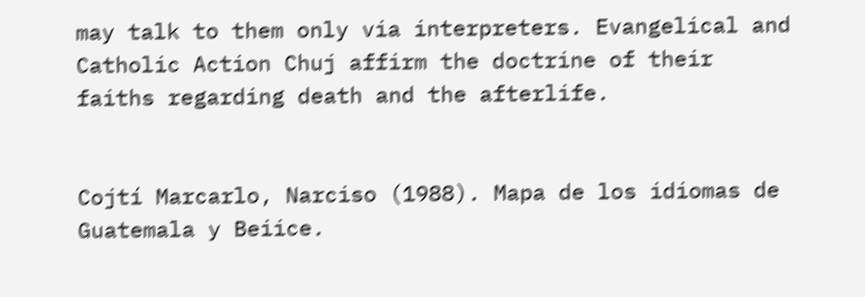may talk to them only via interpreters. Evangelical and Catholic Action Chuj affirm the doctrine of their faiths regarding death and the afterlife.


Cojtí Marcarlo, Narciso (1988). Mapa de los idiomas de Guatemala y Beiice.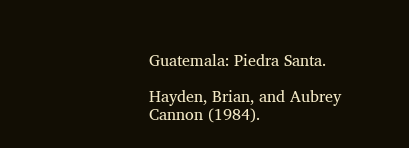Guatemala: Piedra Santa.

Hayden, Brian, and Aubrey Cannon (1984).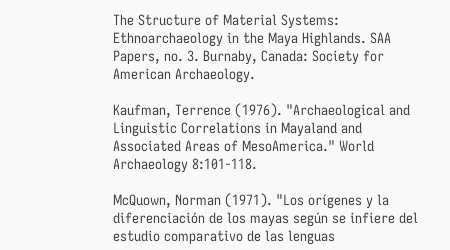The Structure of Material Systems: Ethnoarchaeology in the Maya Highlands. SAA Papers, no. 3. Burnaby, Canada: Society for American Archaeology.

Kaufman, Terrence (1976). "Archaeological and Linguistic Correlations in Mayaland and Associated Areas of MesoAmerica." World Archaeology 8:101-118.

McQuown, Norman (1971). "Los orígenes y la diferenciación de los mayas según se infiere del estudio comparativo de las lenguas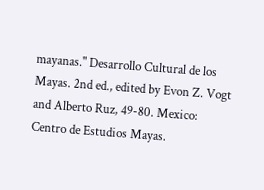mayanas." Desarrollo Cultural de los Mayas. 2nd ed., edited by Evon Z. Vogt and Alberto Ruz, 49-80. Mexico: Centro de Estudios Mayas.